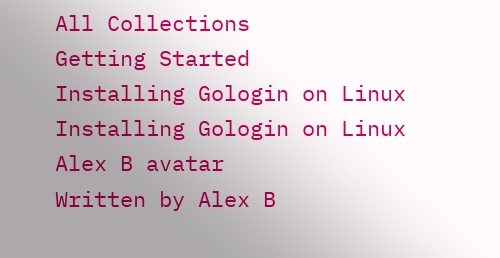All Collections
Getting Started
Installing Gologin on Linux
Installing Gologin on Linux
Alex B avatar
Written by Alex B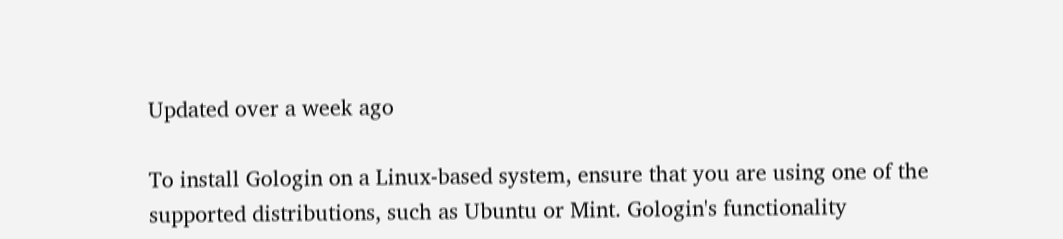Updated over a week ago

To install Gologin on a Linux-based system, ensure that you are using one of the supported distributions, such as Ubuntu or Mint. Gologin's functionality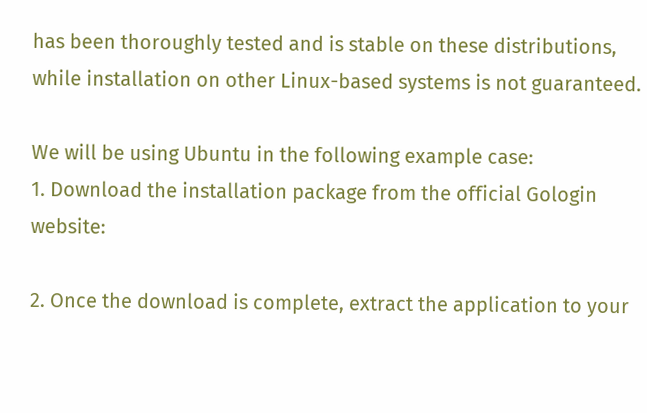has been thoroughly tested and is stable on these distributions, while installation on other Linux-based systems is not guaranteed.

We will be using Ubuntu in the following example case:
1. Download the installation package from the official Gologin website:

2. Once the download is complete, extract the application to your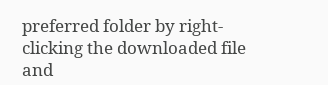preferred folder by right-clicking the downloaded file and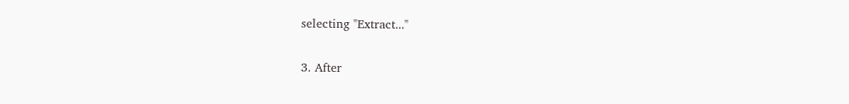selecting "Extract..."

3. After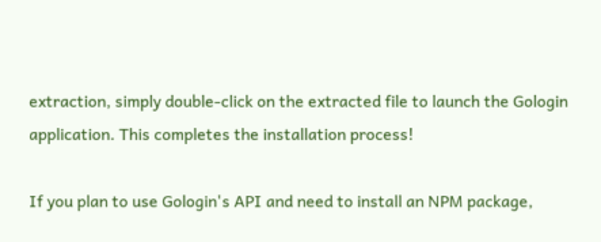extraction, simply double-click on the extracted file to launch the Gologin application. This completes the installation process!

If you plan to use Gologin's API and need to install an NPM package,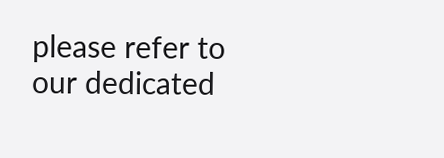please refer to our dedicated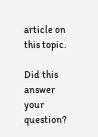article on this topic.

Did this answer your question?